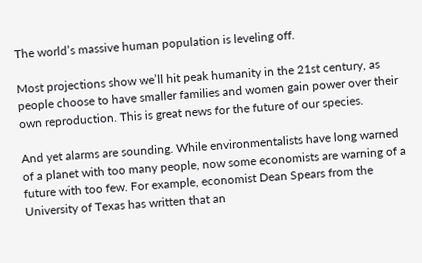The world’s massive human population is leveling off.

Most projections show we’ll hit peak humanity in the 21st century, as people choose to have smaller families and women gain power over their own reproduction. This is great news for the future of our species.

And yet alarms are sounding. While environmentalists have long warned of a planet with too many people, now some economists are warning of a future with too few. For example, economist Dean Spears from the University of Texas has written that an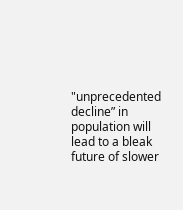"unprecedented decline” in population will lead to a bleak future of slower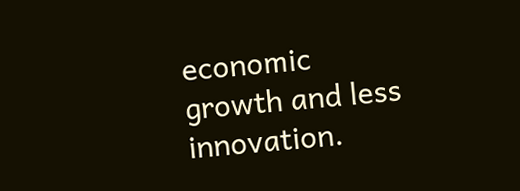economic growth and less innovation.